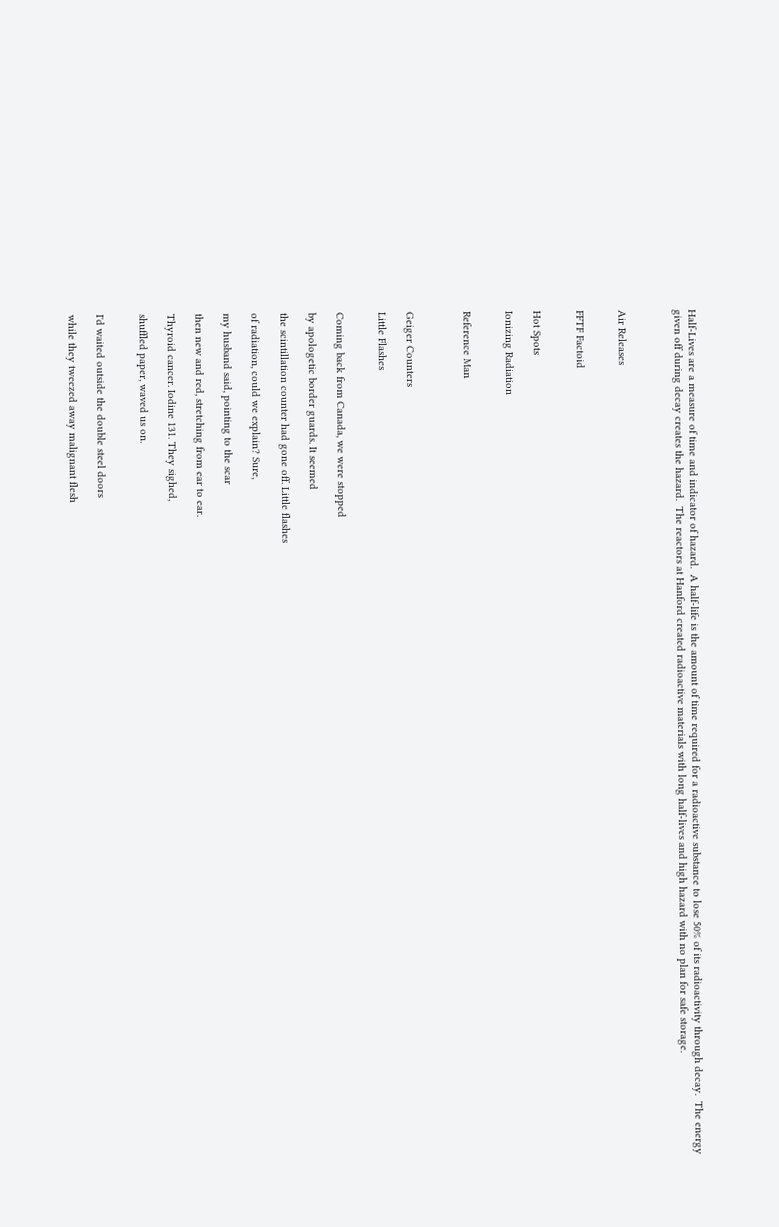Half-Lives are a measure of time and indicator of hazard.  A half-life is the amount of time required for a radioactive substance to lose 50% of its radioactivity through decay.  The energy given off during decay creates the hazard.  The reactors at Hanford created radioactive materials with long half-lives and high hazard with no plan for safe storage.



Air Releases


FFTF Factoid


Hot Spots

Ionizing Radiation


Reference Man



Geiger Counters

Little Flashes


Coming back from Canada, we were stopped

by apologetic border guards. It seemed

the scintillation counter had gone off. Little flashes

of radiation, could we explain? Sure,

my husband said, pointing to the scar

then new and red, stretching from ear to ear.

Thyroid cancer. Iodine 131. They sighed,

shuffled paper, waved us on.


I'd waited outside the double steel doors

while they tweezed away malignant flesh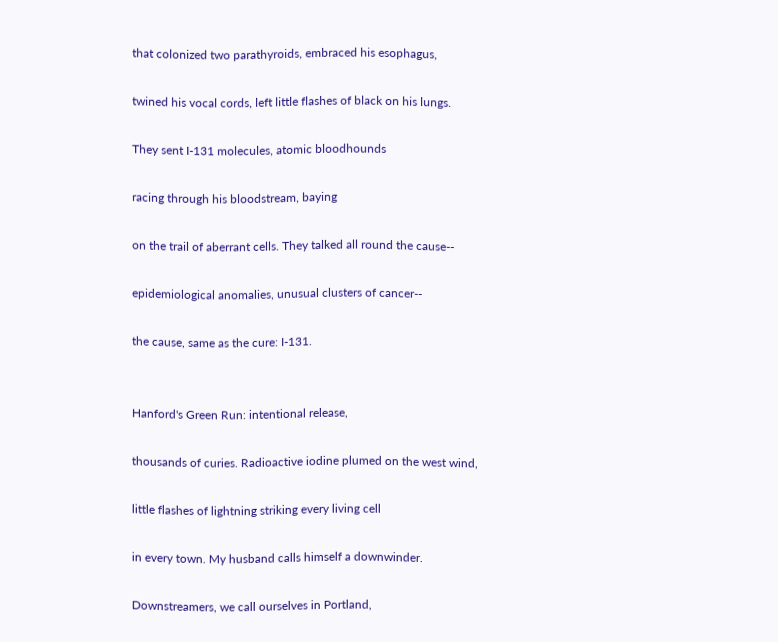that colonized two parathyroids, embraced his esophagus,

twined his vocal cords, left little flashes of black on his lungs.

They sent I-131 molecules, atomic bloodhounds

racing through his bloodstream, baying

on the trail of aberrant cells. They talked all round the cause--

epidemiological anomalies, unusual clusters of cancer--

the cause, same as the cure: I-131.


Hanford's Green Run: intentional release,

thousands of curies. Radioactive iodine plumed on the west wind,

little flashes of lightning striking every living cell

in every town. My husband calls himself a downwinder.

Downstreamers, we call ourselves in Portland,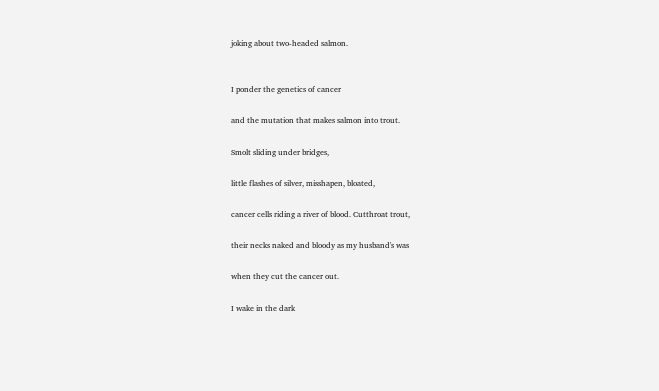joking about two-headed salmon.


I ponder the genetics of cancer

and the mutation that makes salmon into trout.

Smolt sliding under bridges,

little flashes of silver, misshapen, bloated,

cancer cells riding a river of blood. Cutthroat trout,

their necks naked and bloody as my husband's was

when they cut the cancer out.

I wake in the dark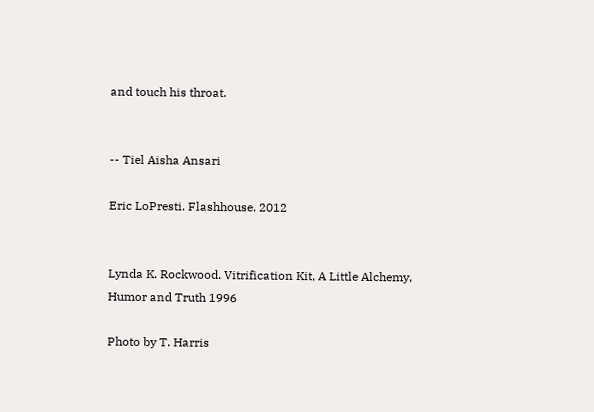and touch his throat.


-- Tiel Aisha Ansari

Eric LoPresti. Flashhouse. 2012


Lynda K. Rockwood. Vitrification Kit, A Little Alchemy, Humor and Truth 1996

Photo by T. Harris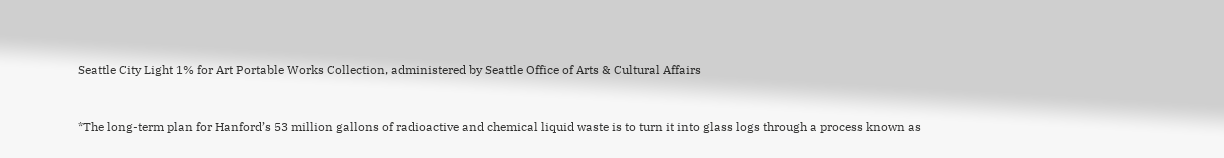Seattle City Light 1% for Art Portable Works Collection, administered by Seattle Office of Arts & Cultural Affairs



*The long-term plan for Hanford’s 53 million gallons of radioactive and chemical liquid waste is to turn it into glass logs through a process known as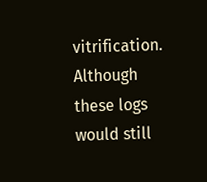vitrification. Although these logs would still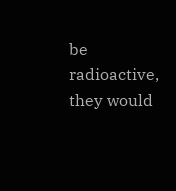be radioactive, they would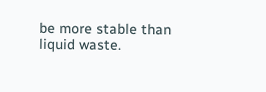be more stable than liquid waste.